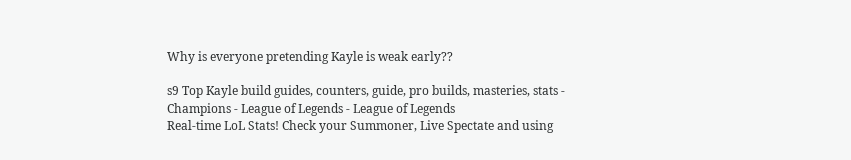Why is everyone pretending Kayle is weak early??

s9 Top Kayle build guides, counters, guide, pro builds, masteries, stats - Champions - League of Legends - League of Legends
Real-time LoL Stats! Check your Summoner, Live Spectate and using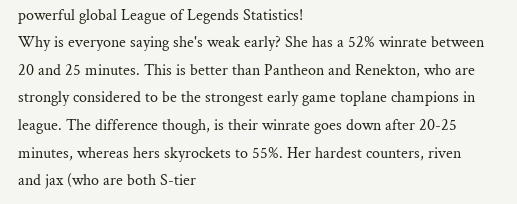powerful global League of Legends Statistics!
Why is everyone saying she's weak early? She has a 52% winrate between 20 and 25 minutes. This is better than Pantheon and Renekton, who are strongly considered to be the strongest early game toplane champions in league. The difference though, is their winrate goes down after 20-25 minutes, whereas hers skyrockets to 55%. Her hardest counters, riven and jax (who are both S-tier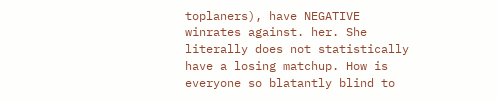toplaners), have NEGATIVE winrates against. her. She literally does not statistically have a losing matchup. How is everyone so blatantly blind to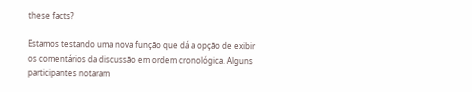these facts?

Estamos testando uma nova função que dá a opção de exibir os comentários da discussão em ordem cronológica. Alguns participantes notaram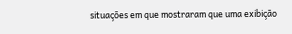situações em que mostraram que uma exibição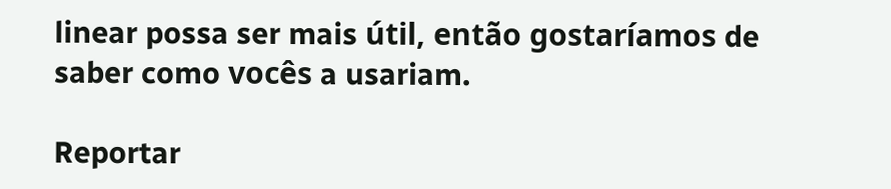linear possa ser mais útil, então gostaríamos de saber como vocês a usariam.

Reportar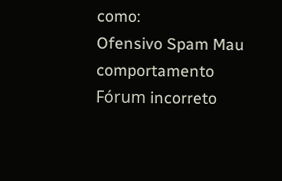como:
Ofensivo Spam Mau comportamento Fórum incorreto